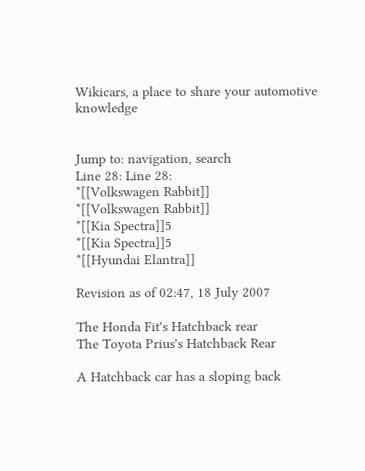Wikicars, a place to share your automotive knowledge


Jump to: navigation, search
Line 28: Line 28:
*[[Volkswagen Rabbit]]
*[[Volkswagen Rabbit]]
*[[Kia Spectra]]5
*[[Kia Spectra]]5
*[[Hyundai Elantra]]

Revision as of 02:47, 18 July 2007

The Honda Fit's Hatchback rear
The Toyota Prius's Hatchback Rear

A Hatchback car has a sloping back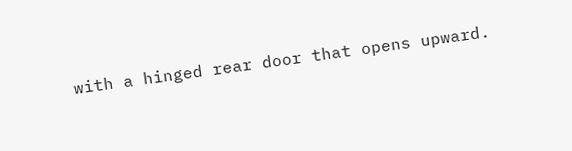with a hinged rear door that opens upward.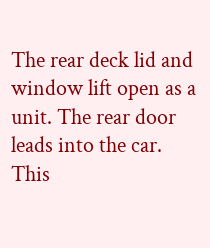The rear deck lid and window lift open as a unit. The rear door leads into the car. This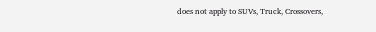does not apply to SUVs, Truck, Crossovers,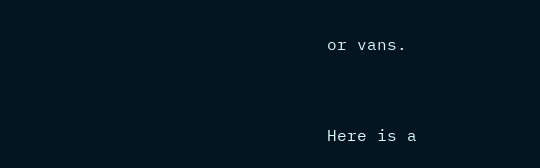or vans.


Here is a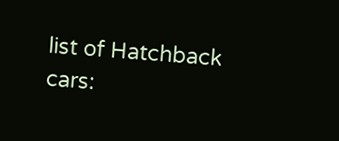list of Hatchback cars: